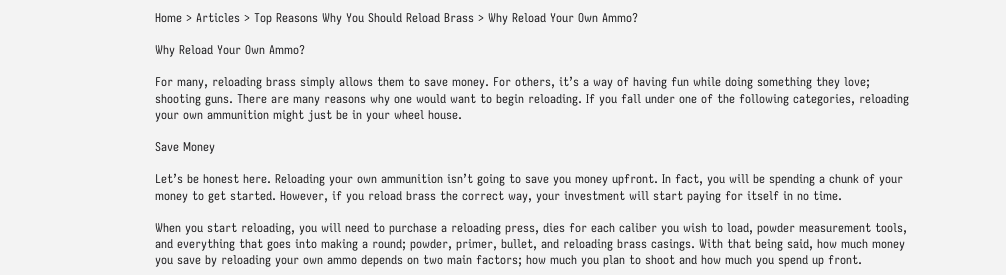Home > Articles > Top Reasons Why You Should Reload Brass > Why Reload Your Own Ammo?

Why Reload Your Own Ammo?

For many, reloading brass simply allows them to save money. For others, it’s a way of having fun while doing something they love; shooting guns. There are many reasons why one would want to begin reloading. If you fall under one of the following categories, reloading your own ammunition might just be in your wheel house.

Save Money

Let’s be honest here. Reloading your own ammunition isn’t going to save you money upfront. In fact, you will be spending a chunk of your money to get started. However, if you reload brass the correct way, your investment will start paying for itself in no time.

When you start reloading, you will need to purchase a reloading press, dies for each caliber you wish to load, powder measurement tools, and everything that goes into making a round; powder, primer, bullet, and reloading brass casings. With that being said, how much money you save by reloading your own ammo depends on two main factors; how much you plan to shoot and how much you spend up front.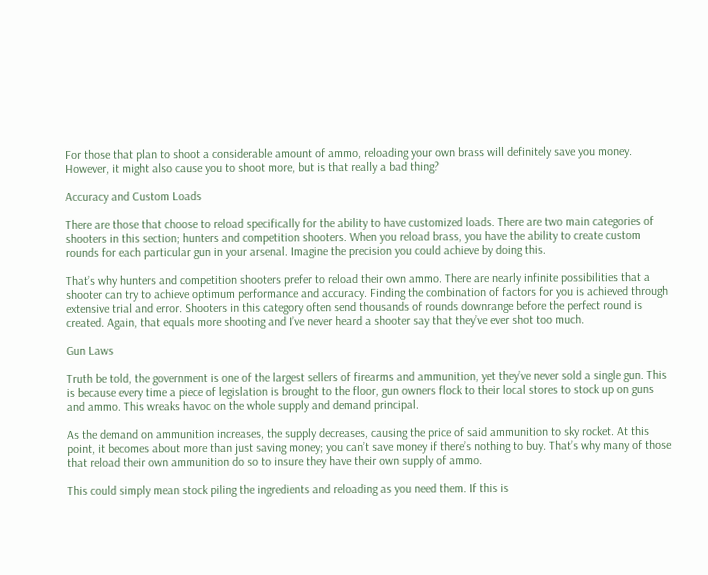For those that plan to shoot a considerable amount of ammo, reloading your own brass will definitely save you money. However, it might also cause you to shoot more, but is that really a bad thing?

Accuracy and Custom Loads

There are those that choose to reload specifically for the ability to have customized loads. There are two main categories of shooters in this section; hunters and competition shooters. When you reload brass, you have the ability to create custom rounds for each particular gun in your arsenal. Imagine the precision you could achieve by doing this.

That’s why hunters and competition shooters prefer to reload their own ammo. There are nearly infinite possibilities that a shooter can try to achieve optimum performance and accuracy. Finding the combination of factors for you is achieved through extensive trial and error. Shooters in this category often send thousands of rounds downrange before the perfect round is created. Again, that equals more shooting and I’ve never heard a shooter say that they’ve ever shot too much.

Gun Laws

Truth be told, the government is one of the largest sellers of firearms and ammunition, yet they’ve never sold a single gun. This is because every time a piece of legislation is brought to the floor, gun owners flock to their local stores to stock up on guns and ammo. This wreaks havoc on the whole supply and demand principal.

As the demand on ammunition increases, the supply decreases, causing the price of said ammunition to sky rocket. At this point, it becomes about more than just saving money; you can’t save money if there’s nothing to buy. That’s why many of those that reload their own ammunition do so to insure they have their own supply of ammo.

This could simply mean stock piling the ingredients and reloading as you need them. If this is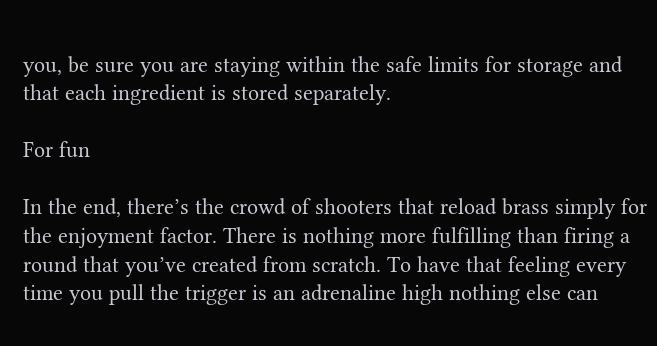you, be sure you are staying within the safe limits for storage and that each ingredient is stored separately.

For fun

In the end, there’s the crowd of shooters that reload brass simply for the enjoyment factor. There is nothing more fulfilling than firing a round that you’ve created from scratch. To have that feeling every time you pull the trigger is an adrenaline high nothing else can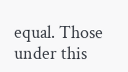equal. Those under this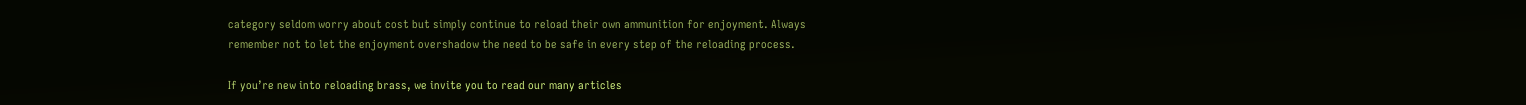category seldom worry about cost but simply continue to reload their own ammunition for enjoyment. Always remember not to let the enjoyment overshadow the need to be safe in every step of the reloading process.

If you’re new into reloading brass, we invite you to read our many articles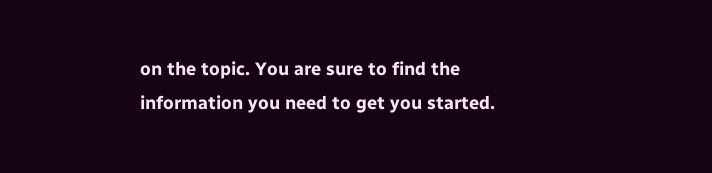on the topic. You are sure to find the information you need to get you started.